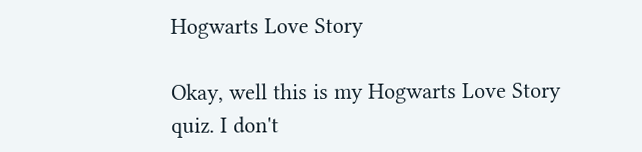Hogwarts Love Story

Okay, well this is my Hogwarts Love Story quiz. I don't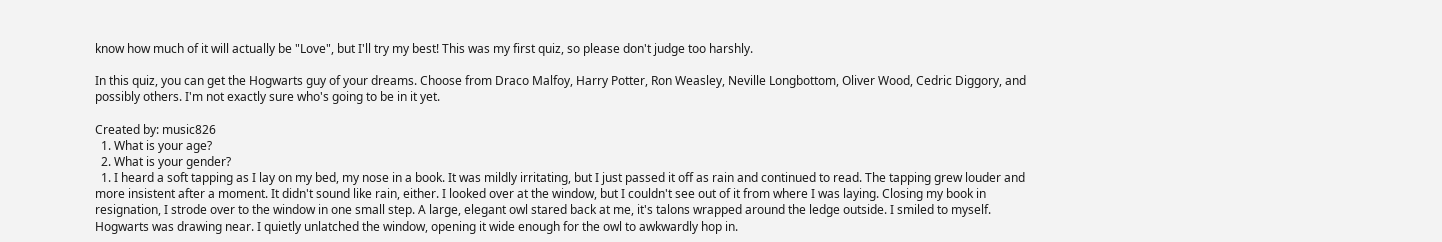know how much of it will actually be "Love", but I'll try my best! This was my first quiz, so please don't judge too harshly.

In this quiz, you can get the Hogwarts guy of your dreams. Choose from Draco Malfoy, Harry Potter, Ron Weasley, Neville Longbottom, Oliver Wood, Cedric Diggory, and possibly others. I'm not exactly sure who's going to be in it yet.

Created by: music826
  1. What is your age?
  2. What is your gender?
  1. I heard a soft tapping as I lay on my bed, my nose in a book. It was mildly irritating, but I just passed it off as rain and continued to read. The tapping grew louder and more insistent after a moment. It didn't sound like rain, either. I looked over at the window, but I couldn't see out of it from where I was laying. Closing my book in resignation, I strode over to the window in one small step. A large, elegant owl stared back at me, it's talons wrapped around the ledge outside. I smiled to myself. Hogwarts was drawing near. I quietly unlatched the window, opening it wide enough for the owl to awkwardly hop in.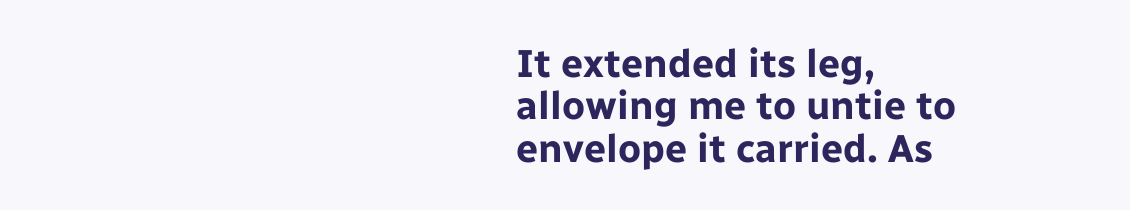It extended its leg, allowing me to untie to envelope it carried. As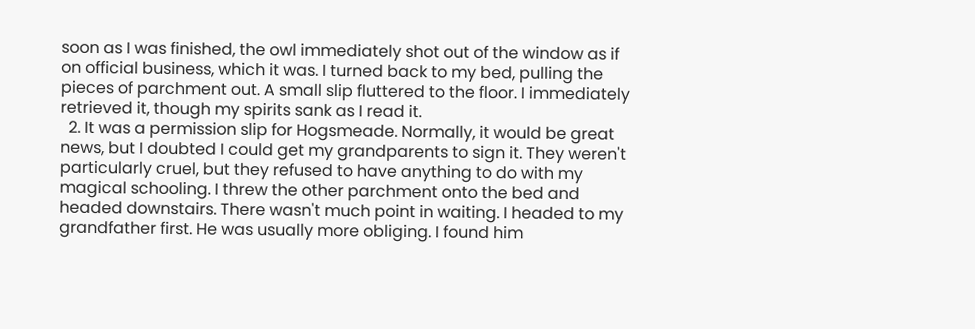soon as I was finished, the owl immediately shot out of the window as if on official business, which it was. I turned back to my bed, pulling the pieces of parchment out. A small slip fluttered to the floor. I immediately retrieved it, though my spirits sank as I read it.
  2. It was a permission slip for Hogsmeade. Normally, it would be great news, but I doubted I could get my grandparents to sign it. They weren't particularly cruel, but they refused to have anything to do with my magical schooling. I threw the other parchment onto the bed and headed downstairs. There wasn't much point in waiting. I headed to my grandfather first. He was usually more obliging. I found him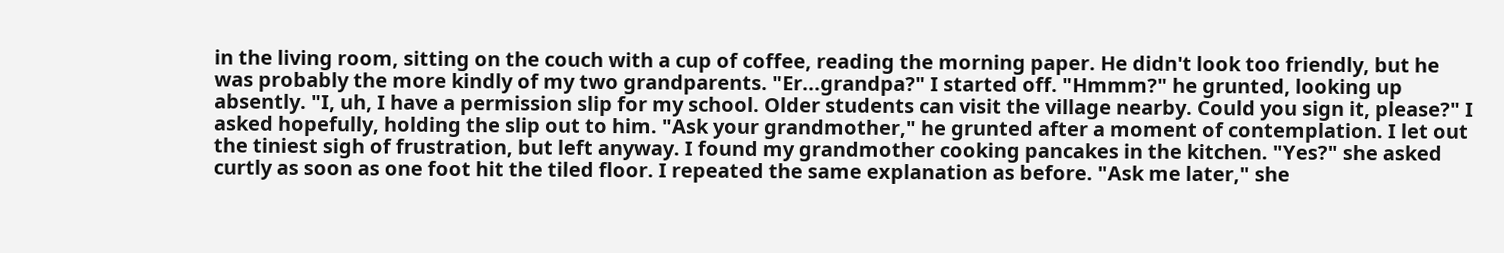in the living room, sitting on the couch with a cup of coffee, reading the morning paper. He didn't look too friendly, but he was probably the more kindly of my two grandparents. "Er...grandpa?" I started off. "Hmmm?" he grunted, looking up absently. "I, uh, I have a permission slip for my school. Older students can visit the village nearby. Could you sign it, please?" I asked hopefully, holding the slip out to him. "Ask your grandmother," he grunted after a moment of contemplation. I let out the tiniest sigh of frustration, but left anyway. I found my grandmother cooking pancakes in the kitchen. "Yes?" she asked curtly as soon as one foot hit the tiled floor. I repeated the same explanation as before. "Ask me later," she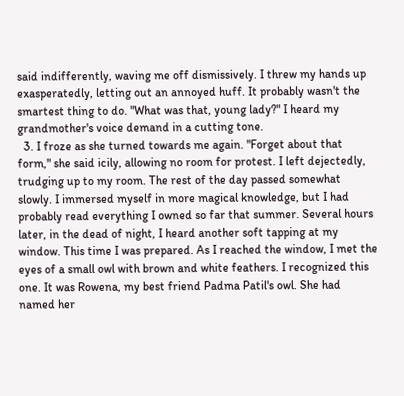said indifferently, waving me off dismissively. I threw my hands up exasperatedly, letting out an annoyed huff. It probably wasn't the smartest thing to do. "What was that, young lady?" I heard my grandmother's voice demand in a cutting tone.
  3. I froze as she turned towards me again. "Forget about that form," she said icily, allowing no room for protest. I left dejectedly, trudging up to my room. The rest of the day passed somewhat slowly. I immersed myself in more magical knowledge, but I had probably read everything I owned so far that summer. Several hours later, in the dead of night, I heard another soft tapping at my window. This time I was prepared. As I reached the window, I met the eyes of a small owl with brown and white feathers. I recognized this one. It was Rowena, my best friend Padma Patil's owl. She had named her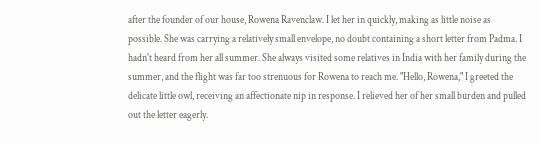after the founder of our house, Rowena Ravenclaw. I let her in quickly, making as little noise as possible. She was carrying a relatively small envelope, no doubt containing a short letter from Padma. I hadn't heard from her all summer. She always visited some relatives in India with her family during the summer, and the flight was far too strenuous for Rowena to reach me. "Hello, Rowena," I greeted the delicate little owl, receiving an affectionate nip in response. I relieved her of her small burden and pulled out the letter eagerly.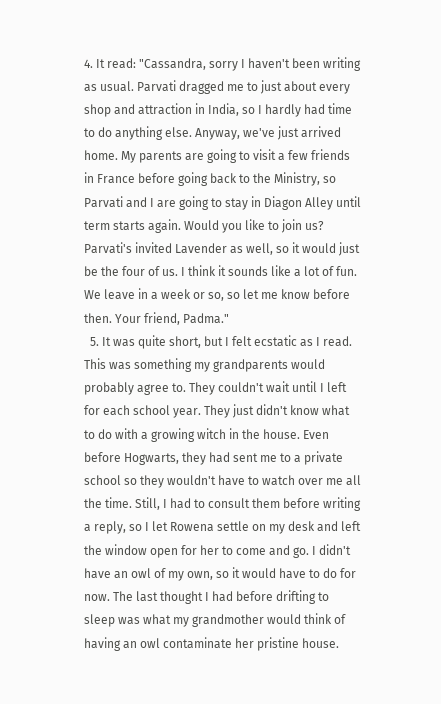4. It read: "Cassandra, sorry I haven't been writing as usual. Parvati dragged me to just about every shop and attraction in India, so I hardly had time to do anything else. Anyway, we've just arrived home. My parents are going to visit a few friends in France before going back to the Ministry, so Parvati and I are going to stay in Diagon Alley until term starts again. Would you like to join us? Parvati's invited Lavender as well, so it would just be the four of us. I think it sounds like a lot of fun. We leave in a week or so, so let me know before then. Your friend, Padma."
  5. It was quite short, but I felt ecstatic as I read. This was something my grandparents would probably agree to. They couldn't wait until I left for each school year. They just didn't know what to do with a growing witch in the house. Even before Hogwarts, they had sent me to a private school so they wouldn't have to watch over me all the time. Still, I had to consult them before writing a reply, so I let Rowena settle on my desk and left the window open for her to come and go. I didn't have an owl of my own, so it would have to do for now. The last thought I had before drifting to sleep was what my grandmother would think of having an owl contaminate her pristine house.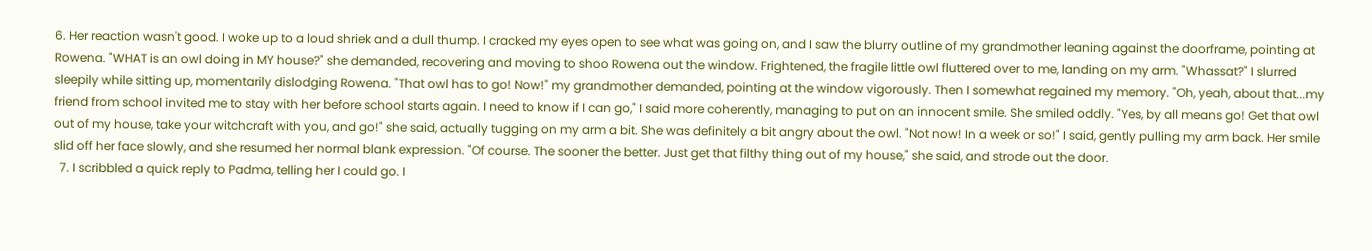6. Her reaction wasn't good. I woke up to a loud shriek and a dull thump. I cracked my eyes open to see what was going on, and I saw the blurry outline of my grandmother leaning against the doorframe, pointing at Rowena. "WHAT is an owl doing in MY house?" she demanded, recovering and moving to shoo Rowena out the window. Frightened, the fragile little owl fluttered over to me, landing on my arm. "Whassat?" I slurred sleepily while sitting up, momentarily dislodging Rowena. "That owl has to go! Now!" my grandmother demanded, pointing at the window vigorously. Then I somewhat regained my memory. "Oh, yeah, about that...my friend from school invited me to stay with her before school starts again. I need to know if I can go," I said more coherently, managing to put on an innocent smile. She smiled oddly. "Yes, by all means go! Get that owl out of my house, take your witchcraft with you, and go!" she said, actually tugging on my arm a bit. She was definitely a bit angry about the owl. "Not now! In a week or so!" I said, gently pulling my arm back. Her smile slid off her face slowly, and she resumed her normal blank expression. "Of course. The sooner the better. Just get that filthy thing out of my house," she said, and strode out the door.
  7. I scribbled a quick reply to Padma, telling her I could go. I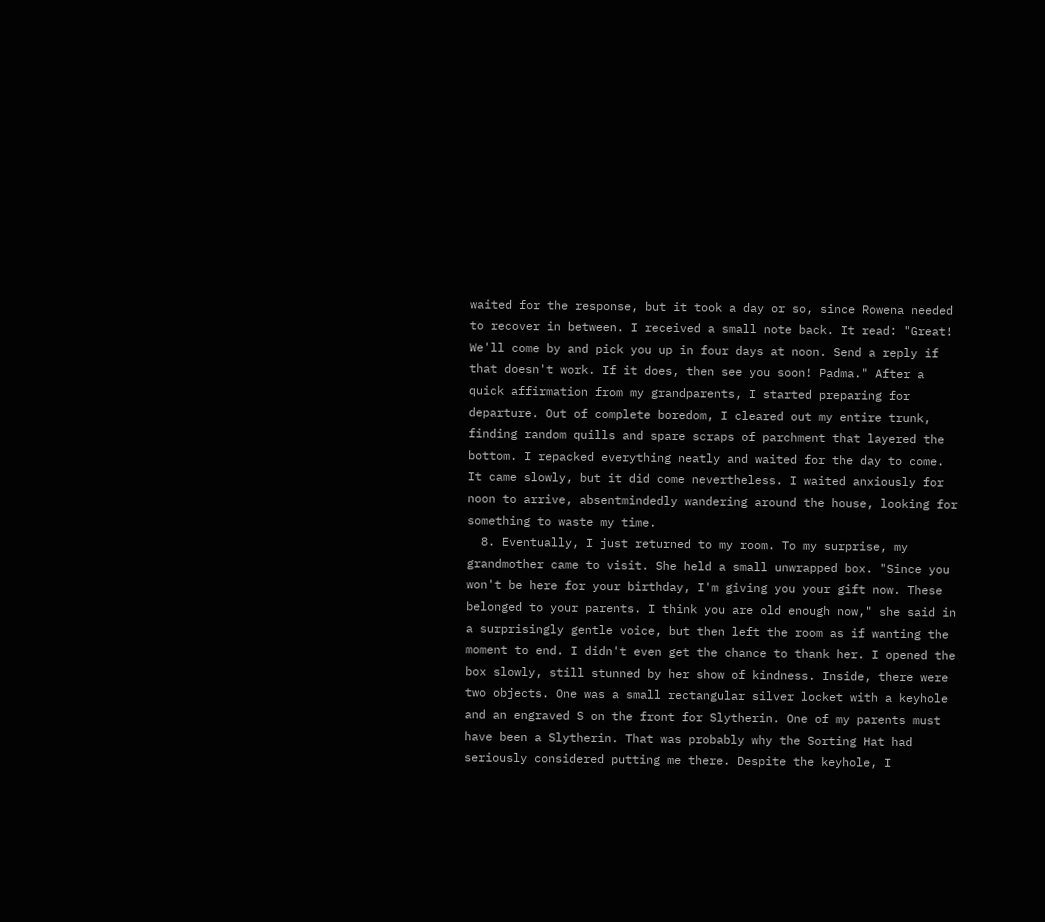waited for the response, but it took a day or so, since Rowena needed to recover in between. I received a small note back. It read: "Great! We'll come by and pick you up in four days at noon. Send a reply if that doesn't work. If it does, then see you soon! Padma." After a quick affirmation from my grandparents, I started preparing for departure. Out of complete boredom, I cleared out my entire trunk, finding random quills and spare scraps of parchment that layered the bottom. I repacked everything neatly and waited for the day to come. It came slowly, but it did come nevertheless. I waited anxiously for noon to arrive, absentmindedly wandering around the house, looking for something to waste my time.
  8. Eventually, I just returned to my room. To my surprise, my grandmother came to visit. She held a small unwrapped box. "Since you won't be here for your birthday, I'm giving you your gift now. These belonged to your parents. I think you are old enough now," she said in a surprisingly gentle voice, but then left the room as if wanting the moment to end. I didn't even get the chance to thank her. I opened the box slowly, still stunned by her show of kindness. Inside, there were two objects. One was a small rectangular silver locket with a keyhole and an engraved S on the front for Slytherin. One of my parents must have been a Slytherin. That was probably why the Sorting Hat had seriously considered putting me there. Despite the keyhole, I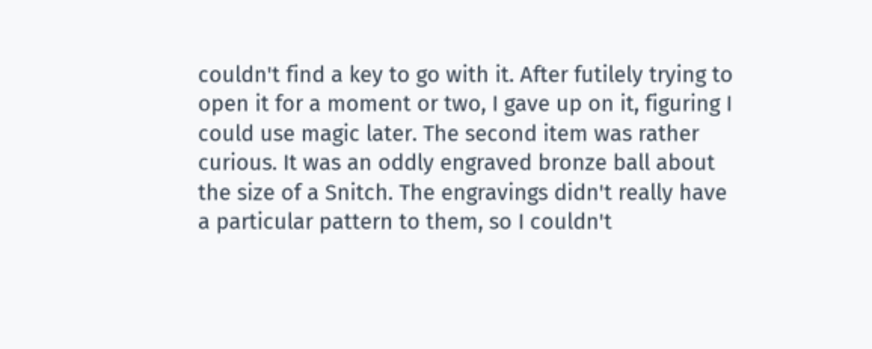couldn't find a key to go with it. After futilely trying to open it for a moment or two, I gave up on it, figuring I could use magic later. The second item was rather curious. It was an oddly engraved bronze ball about the size of a Snitch. The engravings didn't really have a particular pattern to them, so I couldn't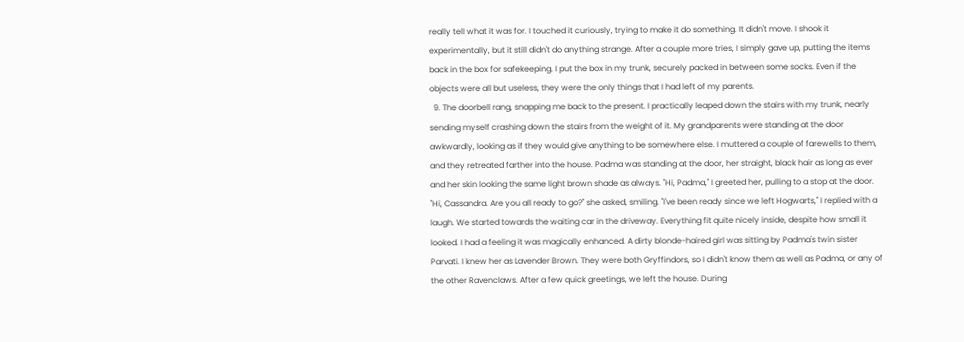really tell what it was for. I touched it curiously, trying to make it do something. It didn't move. I shook it experimentally, but it still didn't do anything strange. After a couple more tries, I simply gave up, putting the items back in the box for safekeeping. I put the box in my trunk, securely packed in between some socks. Even if the objects were all but useless, they were the only things that I had left of my parents.
  9. The doorbell rang, snapping me back to the present. I practically leaped down the stairs with my trunk, nearly sending myself crashing down the stairs from the weight of it. My grandparents were standing at the door awkwardly, looking as if they would give anything to be somewhere else. I muttered a couple of farewells to them, and they retreated farther into the house. Padma was standing at the door, her straight, black hair as long as ever and her skin looking the same light brown shade as always. "Hi, Padma," I greeted her, pulling to a stop at the door. "Hi, Cassandra. Are you all ready to go?" she asked, smiling. "I've been ready since we left Hogwarts," I replied with a laugh. We started towards the waiting car in the driveway. Everything fit quite nicely inside, despite how small it looked. I had a feeling it was magically enhanced. A dirty blonde-haired girl was sitting by Padma's twin sister Parvati. I knew her as Lavender Brown. They were both Gryffindors, so I didn't know them as well as Padma, or any of the other Ravenclaws. After a few quick greetings, we left the house. During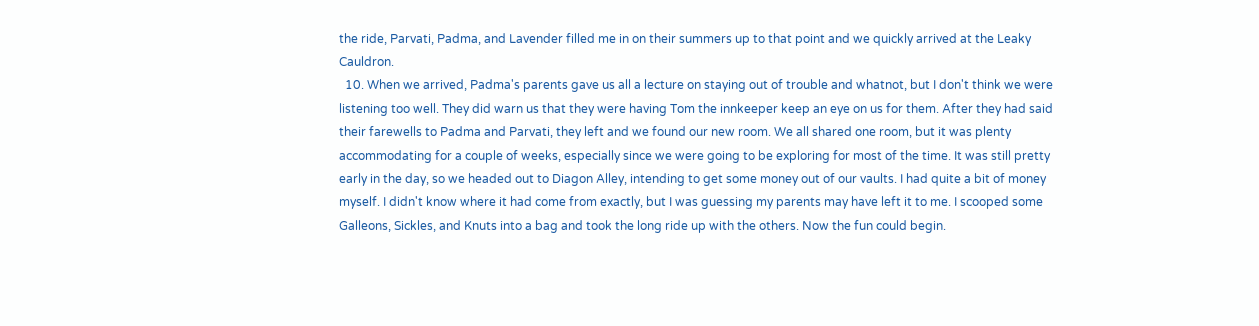the ride, Parvati, Padma, and Lavender filled me in on their summers up to that point and we quickly arrived at the Leaky Cauldron.
  10. When we arrived, Padma's parents gave us all a lecture on staying out of trouble and whatnot, but I don't think we were listening too well. They did warn us that they were having Tom the innkeeper keep an eye on us for them. After they had said their farewells to Padma and Parvati, they left and we found our new room. We all shared one room, but it was plenty accommodating for a couple of weeks, especially since we were going to be exploring for most of the time. It was still pretty early in the day, so we headed out to Diagon Alley, intending to get some money out of our vaults. I had quite a bit of money myself. I didn't know where it had come from exactly, but I was guessing my parents may have left it to me. I scooped some Galleons, Sickles, and Knuts into a bag and took the long ride up with the others. Now the fun could begin.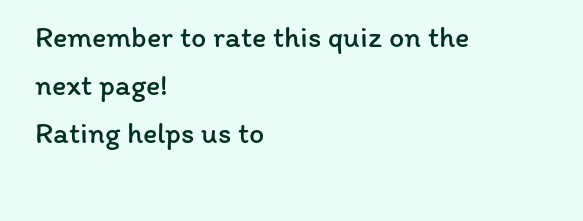Remember to rate this quiz on the next page!
Rating helps us to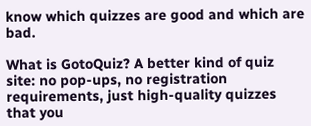know which quizzes are good and which are bad.

What is GotoQuiz? A better kind of quiz site: no pop-ups, no registration requirements, just high-quality quizzes that you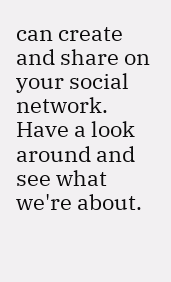can create and share on your social network. Have a look around and see what we're about.